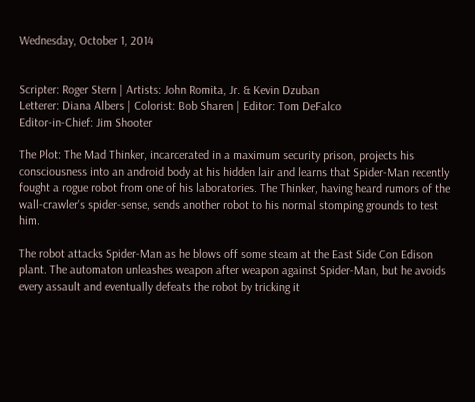Wednesday, October 1, 2014


Scripter: Roger Stern | Artists: John Romita, Jr. & Kevin Dzuban
Letterer: Diana Albers | Colorist: Bob Sharen | Editor: Tom DeFalco
Editor-in-Chief: Jim Shooter

The Plot: The Mad Thinker, incarcerated in a maximum security prison, projects his consciousness into an android body at his hidden lair and learns that Spider-Man recently fought a rogue robot from one of his laboratories. The Thinker, having heard rumors of the wall-crawler's spider-sense, sends another robot to his normal stomping grounds to test him.

The robot attacks Spider-Man as he blows off some steam at the East Side Con Edison plant. The automaton unleashes weapon after weapon against Spider-Man, but he avoids every assault and eventually defeats the robot by tricking it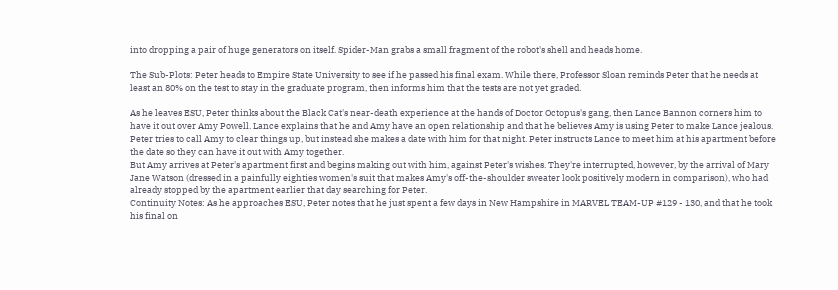into dropping a pair of huge generators on itself. Spider-Man grabs a small fragment of the robot's shell and heads home.

The Sub-Plots: Peter heads to Empire State University to see if he passed his final exam. While there, Professor Sloan reminds Peter that he needs at least an 80% on the test to stay in the graduate program, then informs him that the tests are not yet graded.

As he leaves ESU, Peter thinks about the Black Cat's near-death experience at the hands of Doctor Octopus's gang, then Lance Bannon corners him to have it out over Amy Powell. Lance explains that he and Amy have an open relationship and that he believes Amy is using Peter to make Lance jealous. Peter tries to call Amy to clear things up, but instead she makes a date with him for that night. Peter instructs Lance to meet him at his apartment before the date so they can have it out with Amy together.
But Amy arrives at Peter's apartment first and begins making out with him, against Peter's wishes. They're interrupted, however, by the arrival of Mary Jane Watson (dressed in a painfully eighties women's suit that makes Amy's off-the-shoulder sweater look positively modern in comparison), who had already stopped by the apartment earlier that day searching for Peter.
Continuity Notes: As he approaches ESU, Peter notes that he just spent a few days in New Hampshire in MARVEL TEAM-UP #129 - 130, and that he took his final on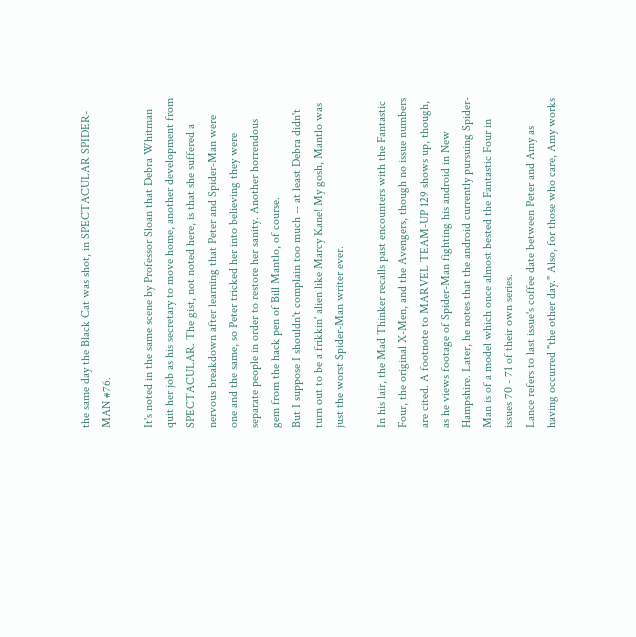the same day the Black Cat was shot, in SPECTACULAR SPIDER-MAN #76.

It's noted in the same scene by Professor Sloan that Debra Whitman quit her job as his secretary to move home, another development from SPECTACULAR. The gist, not noted here, is that she suffered a nervous breakdown after learning that Peter and Spider-Man were one and the same, so Peter tricked her into believing they were separate people in order to restore her sanity. Another horrendous gem from the hack pen of Bill Mantlo, of course.
But I suppose I shouldn't complain too much -- at least Debra didn't turn out to be a frikkin' alien like Marcy Kane! My gosh, Mantlo was just the worst Spider-Man writer ever.

In his lair, the Mad Thinker recalls past encounters with the Fantastic Four, the original X-Men, and the Avengers, though no issue numbers are cited. A footnote to MARVEL TEAM-UP 129 shows up, though, as he views footage of Spider-Man fighting his android in New Hampshire. Later, he notes that the android currently pursuing Spider-Man is of a model which once almost bested the Fantastic Four in issues 70 - 71 of their own series.
Lance refers to last issue's coffee date between Peter and Amy as having occurred "the other day." Also, for those who care, Amy works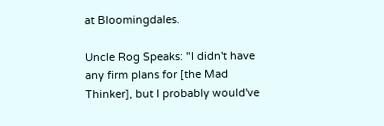at Bloomingdales.

Uncle Rog Speaks: "I didn't have any firm plans for [the Mad Thinker], but I probably would've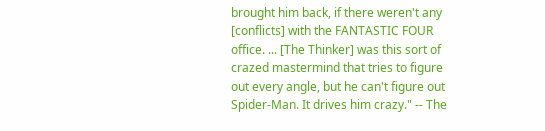brought him back, if there weren't any [conflicts] with the FANTASTIC FOUR office. ... [The Thinker] was this sort of crazed mastermind that tries to figure out every angle, but he can't figure out Spider-Man. It drives him crazy." -- The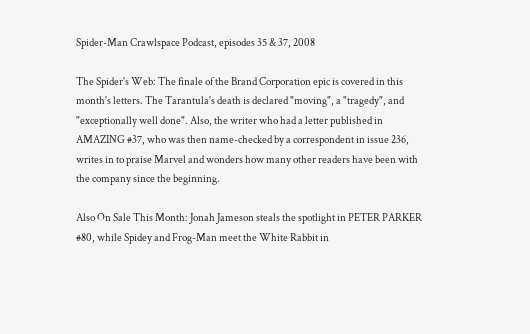Spider-Man Crawlspace Podcast, episodes 35 & 37, 2008

The Spider's Web: The finale of the Brand Corporation epic is covered in this month's letters. The Tarantula's death is declared "moving", a "tragedy", and "exceptionally well done". Also, the writer who had a letter published in AMAZING #37, who was then name-checked by a correspondent in issue 236, writes in to praise Marvel and wonders how many other readers have been with the company since the beginning.

Also On Sale This Month: Jonah Jameson steals the spotlight in PETER PARKER #80, while Spidey and Frog-Man meet the White Rabbit in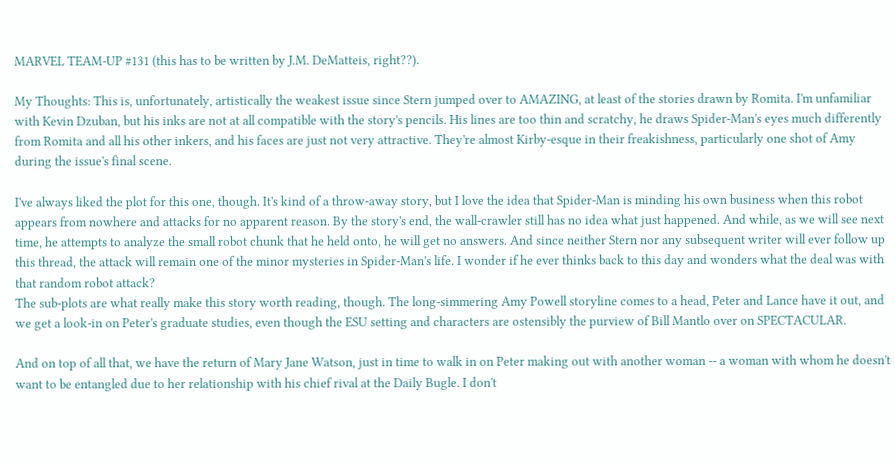MARVEL TEAM-UP #131 (this has to be written by J.M. DeMatteis, right??).

My Thoughts: This is, unfortunately, artistically the weakest issue since Stern jumped over to AMAZING, at least of the stories drawn by Romita. I'm unfamiliar with Kevin Dzuban, but his inks are not at all compatible with the story's pencils. His lines are too thin and scratchy, he draws Spider-Man's eyes much differently from Romita and all his other inkers, and his faces are just not very attractive. They're almost Kirby-esque in their freakishness, particularly one shot of Amy during the issue's final scene.

I've always liked the plot for this one, though. It's kind of a throw-away story, but I love the idea that Spider-Man is minding his own business when this robot appears from nowhere and attacks for no apparent reason. By the story's end, the wall-crawler still has no idea what just happened. And while, as we will see next time, he attempts to analyze the small robot chunk that he held onto, he will get no answers. And since neither Stern nor any subsequent writer will ever follow up this thread, the attack will remain one of the minor mysteries in Spider-Man's life. I wonder if he ever thinks back to this day and wonders what the deal was with that random robot attack?
The sub-plots are what really make this story worth reading, though. The long-simmering Amy Powell storyline comes to a head, Peter and Lance have it out, and we get a look-in on Peter's graduate studies, even though the ESU setting and characters are ostensibly the purview of Bill Mantlo over on SPECTACULAR.

And on top of all that, we have the return of Mary Jane Watson, just in time to walk in on Peter making out with another woman -- a woman with whom he doesn't want to be entangled due to her relationship with his chief rival at the Daily Bugle. I don't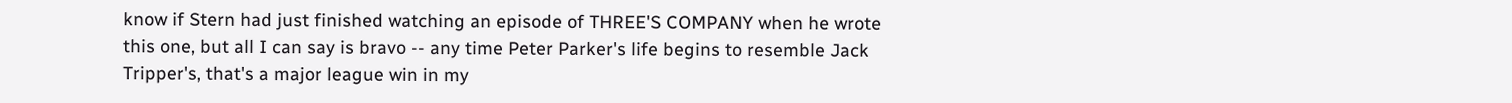know if Stern had just finished watching an episode of THREE'S COMPANY when he wrote this one, but all I can say is bravo -- any time Peter Parker's life begins to resemble Jack Tripper's, that's a major league win in my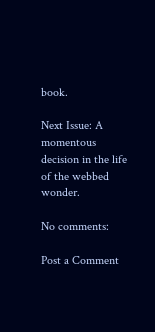book.

Next Issue: A momentous decision in the life of the webbed wonder.

No comments:

Post a Comment